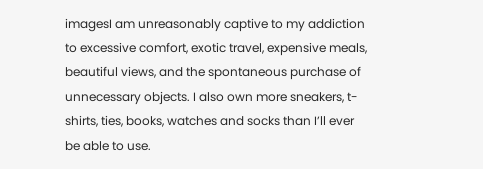imagesI am unreasonably captive to my addiction to excessive comfort, exotic travel, expensive meals, beautiful views, and the spontaneous purchase of unnecessary objects. I also own more sneakers, t-shirts, ties, books, watches and socks than I’ll ever be able to use.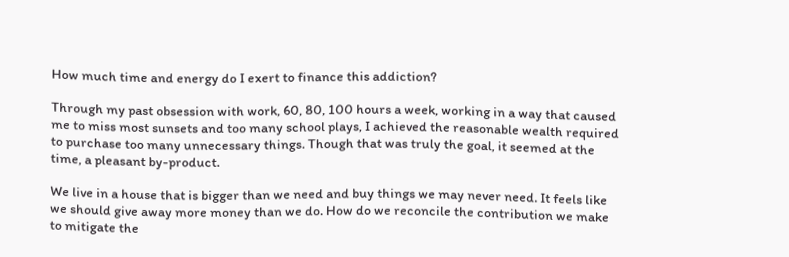How much time and energy do I exert to finance this addiction?

Through my past obsession with work, 60, 80, 100 hours a week, working in a way that caused me to miss most sunsets and too many school plays, I achieved the reasonable wealth required to purchase too many unnecessary things. Though that was truly the goal, it seemed at the time, a pleasant by-product.

We live in a house that is bigger than we need and buy things we may never need. It feels like we should give away more money than we do. How do we reconcile the contribution we make to mitigate the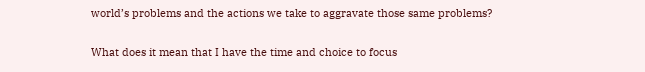world’s problems and the actions we take to aggravate those same problems?

What does it mean that I have the time and choice to focus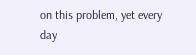on this problem, yet every day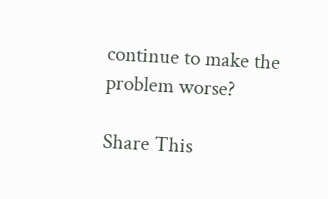continue to make the problem worse?

Share This